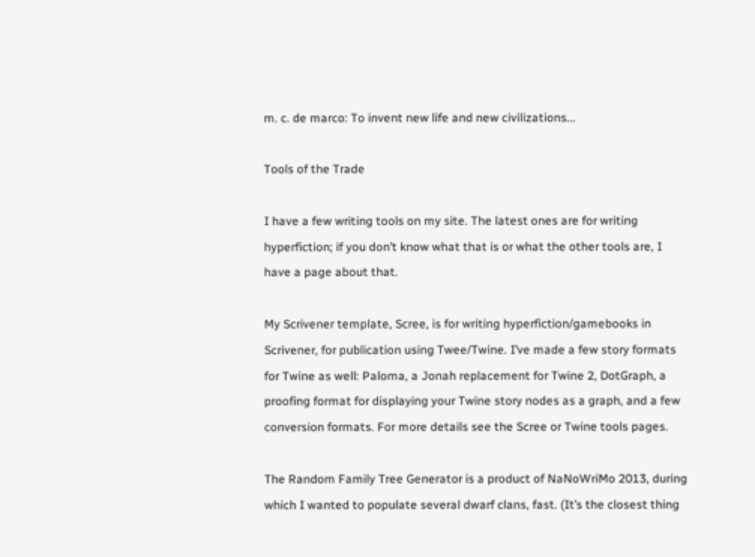m. c. de marco: To invent new life and new civilizations...

Tools of the Trade

I have a few writing tools on my site. The latest ones are for writing hyperfiction; if you don’t know what that is or what the other tools are, I have a page about that.

My Scrivener template, Scree, is for writing hyperfiction/gamebooks in Scrivener, for publication using Twee/Twine. I’ve made a few story formats for Twine as well: Paloma, a Jonah replacement for Twine 2, DotGraph, a proofing format for displaying your Twine story nodes as a graph, and a few conversion formats. For more details see the Scree or Twine tools pages.

The Random Family Tree Generator is a product of NaNoWriMo 2013, during which I wanted to populate several dwarf clans, fast. (It’s the closest thing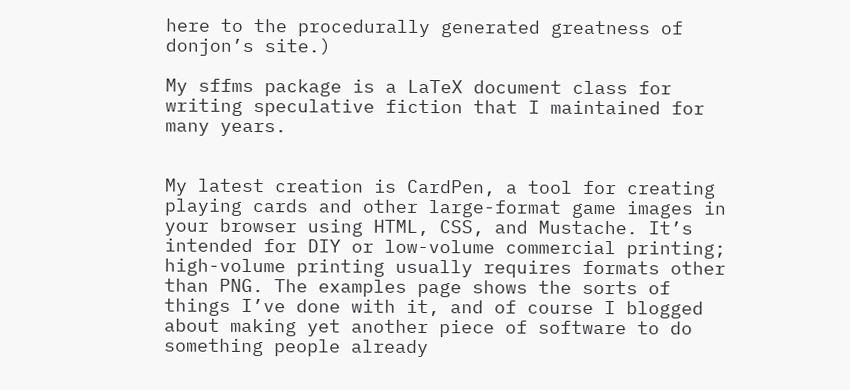here to the procedurally generated greatness of donjon’s site.)

My sffms package is a LaTeX document class for writing speculative fiction that I maintained for many years.


My latest creation is CardPen, a tool for creating playing cards and other large-format game images in your browser using HTML, CSS, and Mustache. It’s intended for DIY or low-volume commercial printing; high-volume printing usually requires formats other than PNG. The examples page shows the sorts of things I’ve done with it, and of course I blogged about making yet another piece of software to do something people already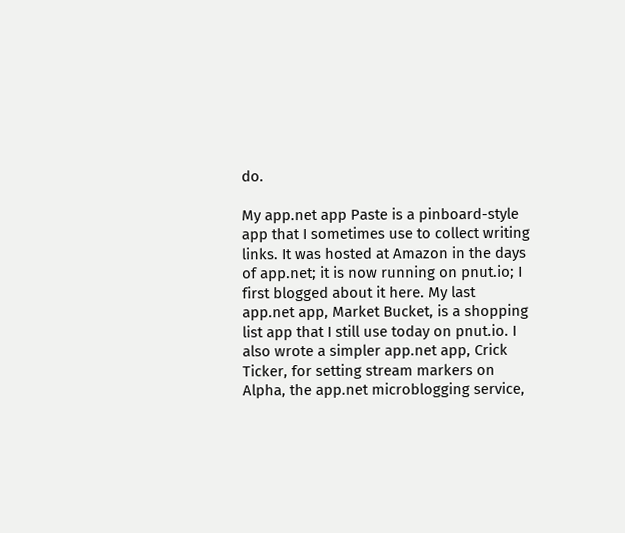do.

My app.net app Paste is a pinboard-style app that I sometimes use to collect writing links. It was hosted at Amazon in the days of app.net; it is now running on pnut.io; I first blogged about it here. My last app.net app, Market Bucket, is a shopping list app that I still use today on pnut.io. I also wrote a simpler app.net app, Crick Ticker, for setting stream markers on Alpha, the app.net microblogging service,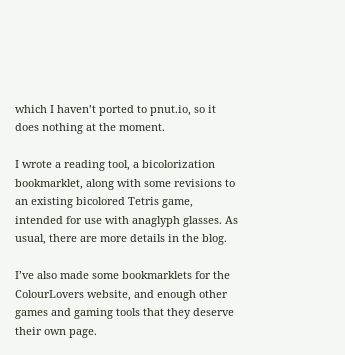which I haven’t ported to pnut.io, so it does nothing at the moment.

I wrote a reading tool, a bicolorization bookmarklet, along with some revisions to an existing bicolored Tetris game, intended for use with anaglyph glasses. As usual, there are more details in the blog.

I’ve also made some bookmarklets for the ColourLovers website, and enough other games and gaming tools that they deserve their own page.